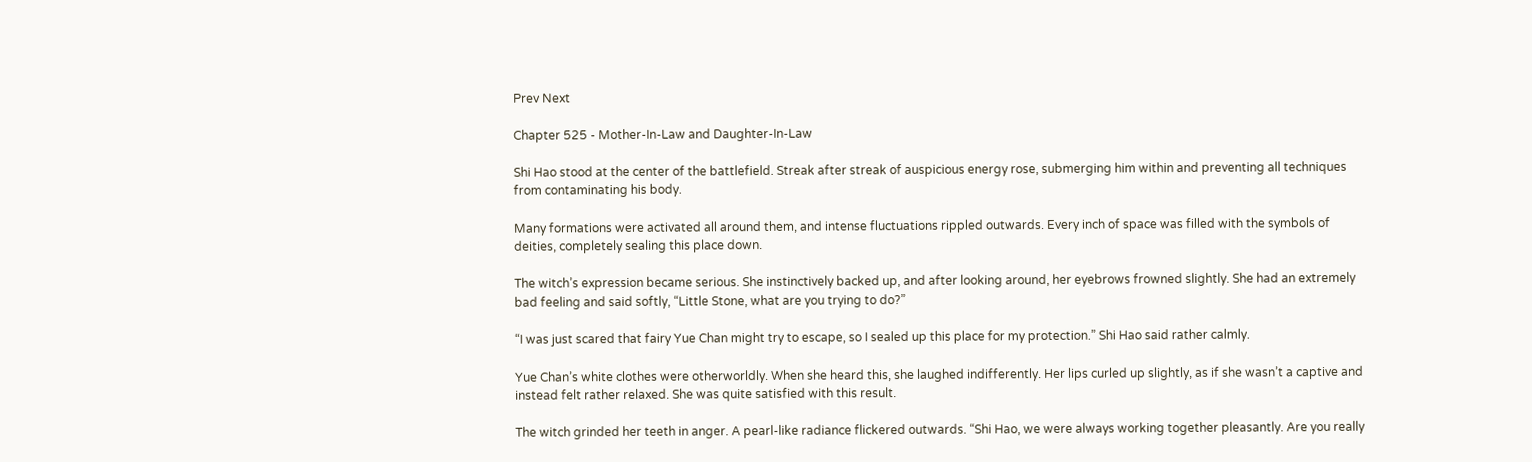Prev Next

Chapter 525 - Mother-In-Law and Daughter-In-Law

Shi Hao stood at the center of the battlefield. Streak after streak of auspicious energy rose, submerging him within and preventing all techniques from contaminating his body.

Many formations were activated all around them, and intense fluctuations rippled outwards. Every inch of space was filled with the symbols of deities, completely sealing this place down.

The witch’s expression became serious. She instinctively backed up, and after looking around, her eyebrows frowned slightly. She had an extremely bad feeling and said softly, “Little Stone, what are you trying to do?”

“I was just scared that fairy Yue Chan might try to escape, so I sealed up this place for my protection.” Shi Hao said rather calmly.

Yue Chan’s white clothes were otherworldly. When she heard this, she laughed indifferently. Her lips curled up slightly, as if she wasn’t a captive and instead felt rather relaxed. She was quite satisfied with this result.

The witch grinded her teeth in anger. A pearl-like radiance flickered outwards. “Shi Hao, we were always working together pleasantly. Are you really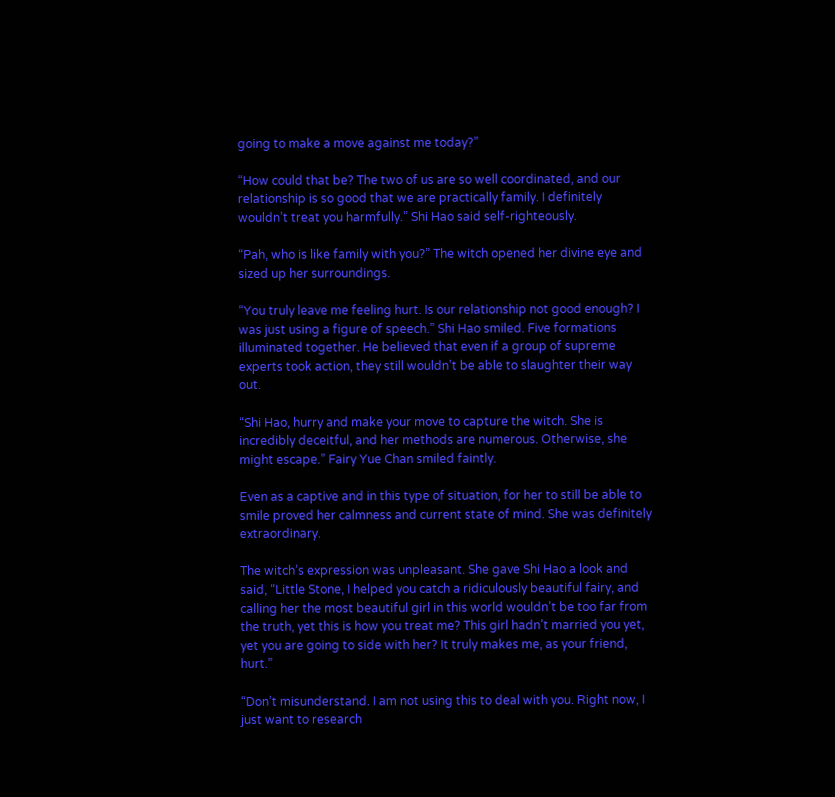going to make a move against me today?”

“How could that be? The two of us are so well coordinated, and our relationship is so good that we are practically family. I definitely wouldn’t treat you harmfully.” Shi Hao said self-righteously.

“Pah, who is like family with you?” The witch opened her divine eye and sized up her surroundings.

“You truly leave me feeling hurt. Is our relationship not good enough? I was just using a figure of speech.” Shi Hao smiled. Five formations illuminated together. He believed that even if a group of supreme experts took action, they still wouldn’t be able to slaughter their way out.

“Shi Hao, hurry and make your move to capture the witch. She is incredibly deceitful, and her methods are numerous. Otherwise, she might escape.” Fairy Yue Chan smiled faintly.

Even as a captive and in this type of situation, for her to still be able to smile proved her calmness and current state of mind. She was definitely extraordinary.

The witch’s expression was unpleasant. She gave Shi Hao a look and said, “Little Stone, I helped you catch a ridiculously beautiful fairy, and calling her the most beautiful girl in this world wouldn’t be too far from the truth, yet this is how you treat me? This girl hadn’t married you yet, yet you are going to side with her? It truly makes me, as your friend, hurt.”

“Don’t misunderstand. I am not using this to deal with you. Right now, I just want to research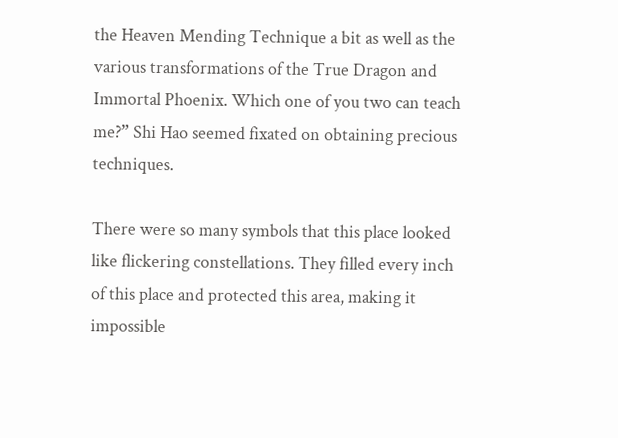the Heaven Mending Technique a bit as well as the various transformations of the True Dragon and Immortal Phoenix. Which one of you two can teach me?” Shi Hao seemed fixated on obtaining precious techniques.

There were so many symbols that this place looked like flickering constellations. They filled every inch of this place and protected this area, making it impossible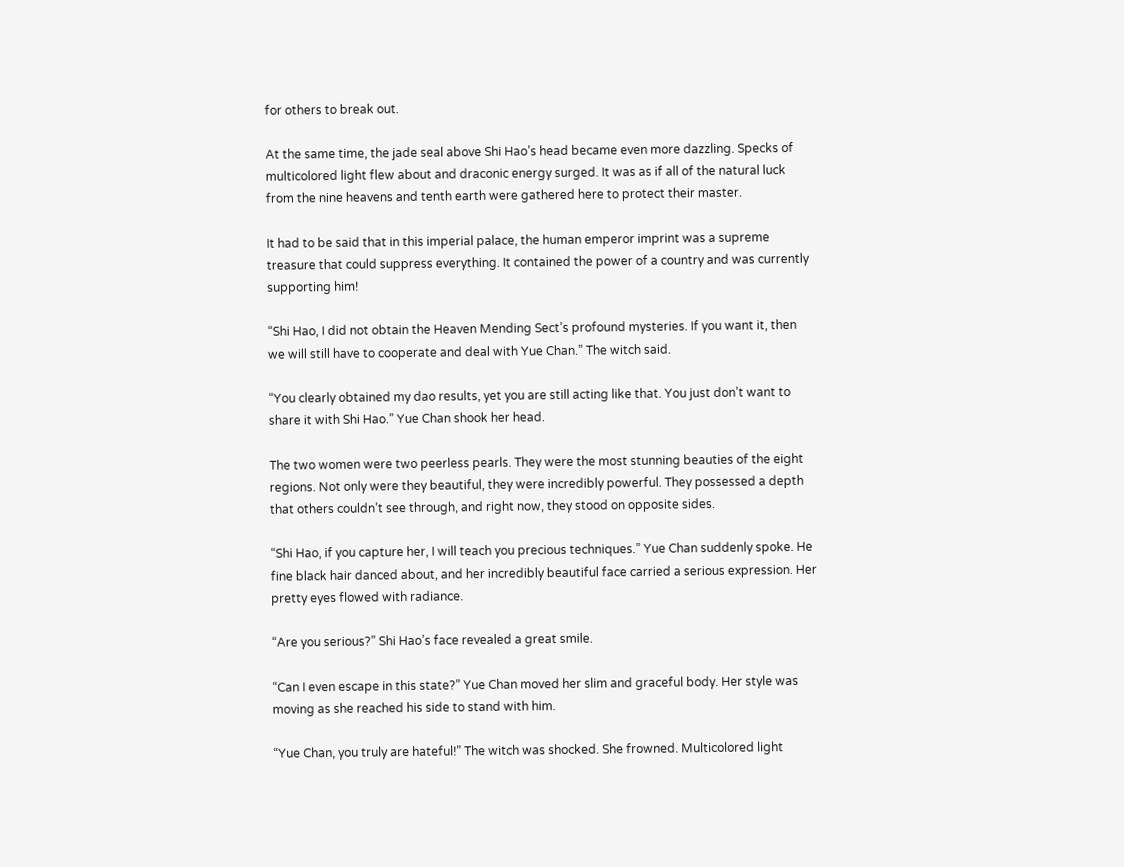for others to break out.

At the same time, the jade seal above Shi Hao’s head became even more dazzling. Specks of multicolored light flew about and draconic energy surged. It was as if all of the natural luck from the nine heavens and tenth earth were gathered here to protect their master.

It had to be said that in this imperial palace, the human emperor imprint was a supreme treasure that could suppress everything. It contained the power of a country and was currently supporting him!

“Shi Hao, I did not obtain the Heaven Mending Sect’s profound mysteries. If you want it, then we will still have to cooperate and deal with Yue Chan.” The witch said.

“You clearly obtained my dao results, yet you are still acting like that. You just don’t want to share it with Shi Hao.” Yue Chan shook her head.

The two women were two peerless pearls. They were the most stunning beauties of the eight regions. Not only were they beautiful, they were incredibly powerful. They possessed a depth that others couldn’t see through, and right now, they stood on opposite sides.

“Shi Hao, if you capture her, I will teach you precious techniques.” Yue Chan suddenly spoke. He fine black hair danced about, and her incredibly beautiful face carried a serious expression. Her pretty eyes flowed with radiance.

“Are you serious?” Shi Hao’s face revealed a great smile.

“Can I even escape in this state?” Yue Chan moved her slim and graceful body. Her style was moving as she reached his side to stand with him.

“Yue Chan, you truly are hateful!” The witch was shocked. She frowned. Multicolored light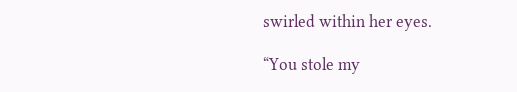swirled within her eyes.

“You stole my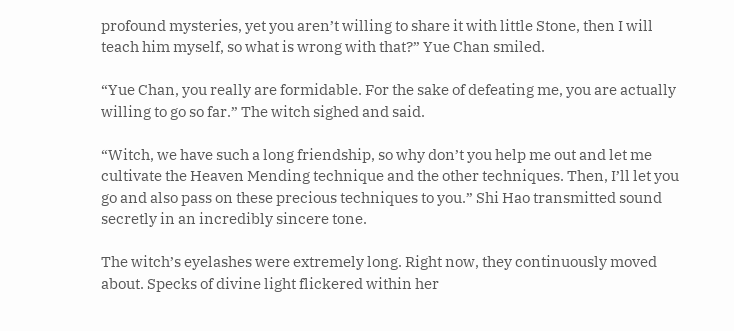profound mysteries, yet you aren’t willing to share it with little Stone, then I will teach him myself, so what is wrong with that?” Yue Chan smiled.

“Yue Chan, you really are formidable. For the sake of defeating me, you are actually willing to go so far.” The witch sighed and said.

“Witch, we have such a long friendship, so why don’t you help me out and let me cultivate the Heaven Mending technique and the other techniques. Then, I’ll let you go and also pass on these precious techniques to you.” Shi Hao transmitted sound secretly in an incredibly sincere tone.

The witch’s eyelashes were extremely long. Right now, they continuously moved about. Specks of divine light flickered within her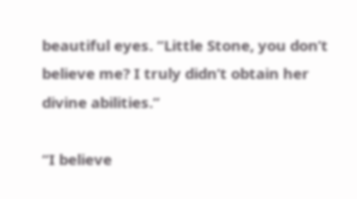beautiful eyes. “Little Stone, you don’t believe me? I truly didn’t obtain her divine abilities.”

“I believe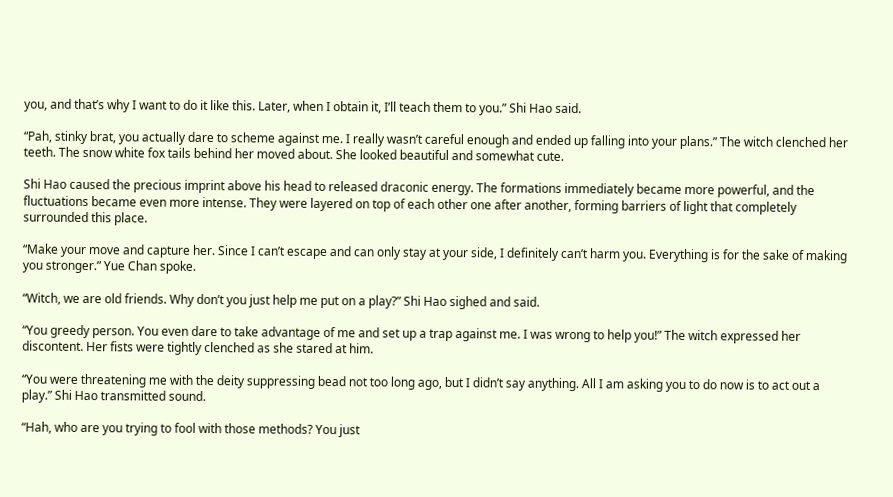you, and that’s why I want to do it like this. Later, when I obtain it, I’ll teach them to you.” Shi Hao said.

“Pah, stinky brat, you actually dare to scheme against me. I really wasn’t careful enough and ended up falling into your plans.” The witch clenched her teeth. The snow white fox tails behind her moved about. She looked beautiful and somewhat cute.

Shi Hao caused the precious imprint above his head to released draconic energy. The formations immediately became more powerful, and the fluctuations became even more intense. They were layered on top of each other one after another, forming barriers of light that completely surrounded this place.

“Make your move and capture her. Since I can’t escape and can only stay at your side, I definitely can’t harm you. Everything is for the sake of making you stronger.” Yue Chan spoke.

“Witch, we are old friends. Why don’t you just help me put on a play?” Shi Hao sighed and said.

“You greedy person. You even dare to take advantage of me and set up a trap against me. I was wrong to help you!” The witch expressed her discontent. Her fists were tightly clenched as she stared at him.

“You were threatening me with the deity suppressing bead not too long ago, but I didn’t say anything. All I am asking you to do now is to act out a play.” Shi Hao transmitted sound.

“Hah, who are you trying to fool with those methods? You just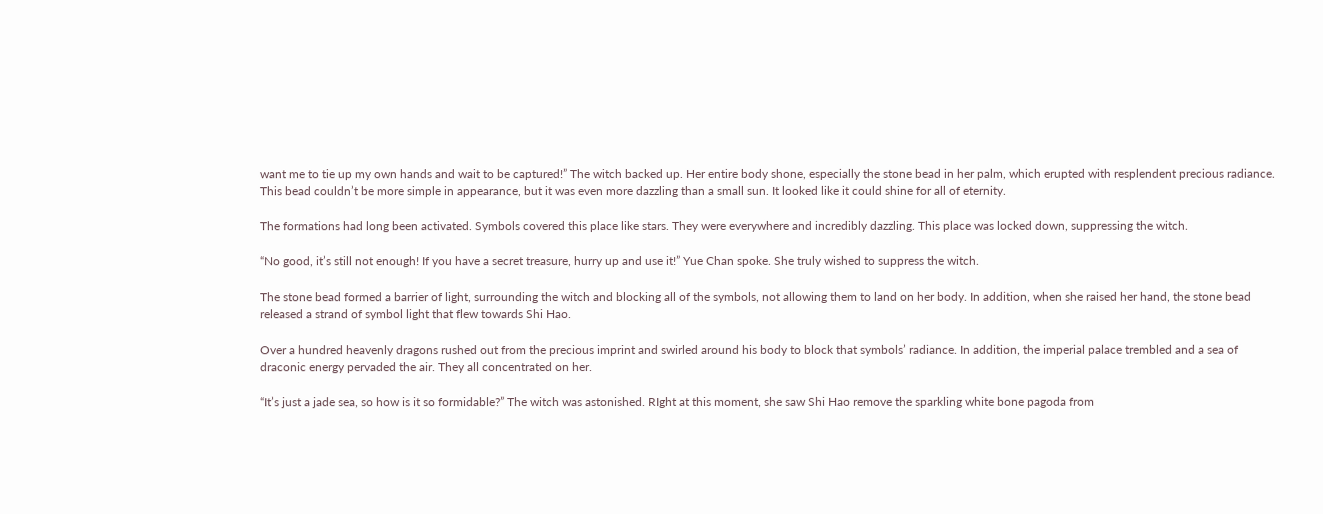want me to tie up my own hands and wait to be captured!” The witch backed up. Her entire body shone, especially the stone bead in her palm, which erupted with resplendent precious radiance. This bead couldn’t be more simple in appearance, but it was even more dazzling than a small sun. It looked like it could shine for all of eternity.

The formations had long been activated. Symbols covered this place like stars. They were everywhere and incredibly dazzling. This place was locked down, suppressing the witch.

“No good, it’s still not enough! If you have a secret treasure, hurry up and use it!” Yue Chan spoke. She truly wished to suppress the witch.

The stone bead formed a barrier of light, surrounding the witch and blocking all of the symbols, not allowing them to land on her body. In addition, when she raised her hand, the stone bead released a strand of symbol light that flew towards Shi Hao.

Over a hundred heavenly dragons rushed out from the precious imprint and swirled around his body to block that symbols’ radiance. In addition, the imperial palace trembled and a sea of draconic energy pervaded the air. They all concentrated on her.

“It’s just a jade sea, so how is it so formidable?” The witch was astonished. RIght at this moment, she saw Shi Hao remove the sparkling white bone pagoda from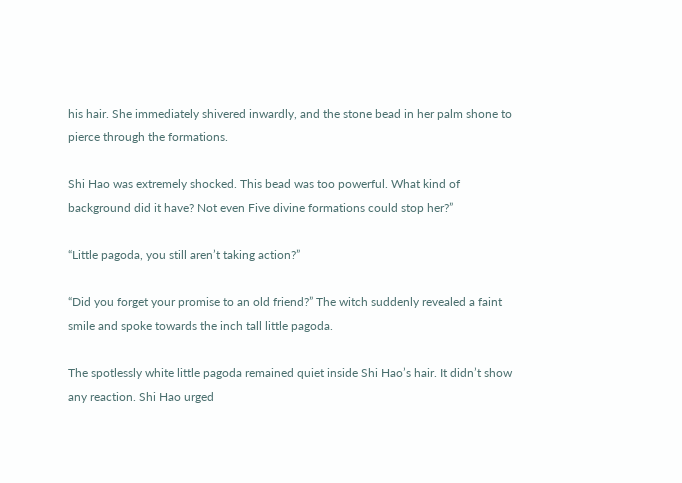his hair. She immediately shivered inwardly, and the stone bead in her palm shone to pierce through the formations.

Shi Hao was extremely shocked. This bead was too powerful. What kind of background did it have? Not even Five divine formations could stop her?”

“Little pagoda, you still aren’t taking action?”

“Did you forget your promise to an old friend?” The witch suddenly revealed a faint smile and spoke towards the inch tall little pagoda.

The spotlessly white little pagoda remained quiet inside Shi Hao’s hair. It didn’t show any reaction. Shi Hao urged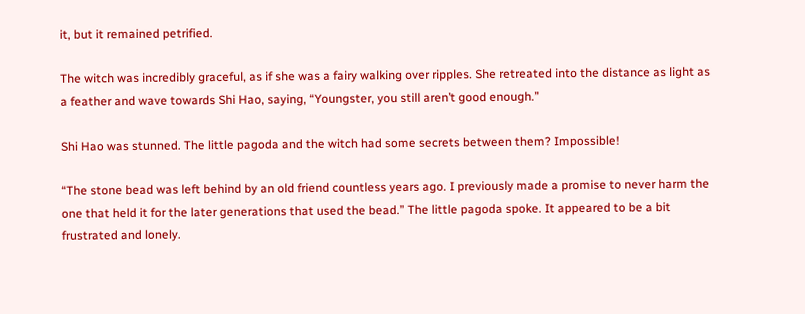it, but it remained petrified.

The witch was incredibly graceful, as if she was a fairy walking over ripples. She retreated into the distance as light as a feather and wave towards Shi Hao, saying, “Youngster, you still aren’t good enough.”

Shi Hao was stunned. The little pagoda and the witch had some secrets between them? Impossible!

“The stone bead was left behind by an old friend countless years ago. I previously made a promise to never harm the one that held it for the later generations that used the bead.” The little pagoda spoke. It appeared to be a bit frustrated and lonely.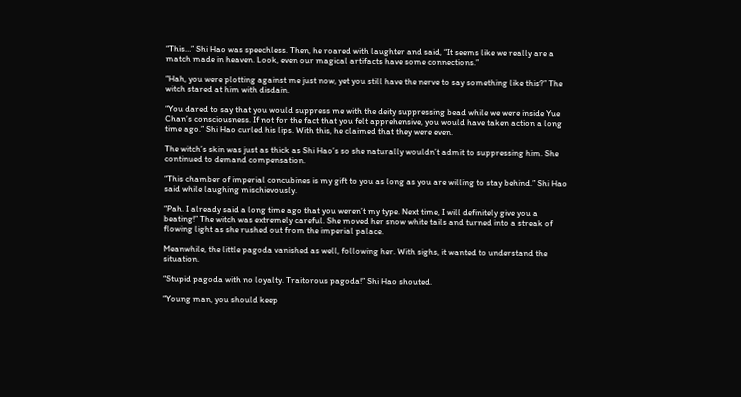“This…” Shi Hao was speechless. Then, he roared with laughter and said, “It seems like we really are a match made in heaven. Look, even our magical artifacts have some connections.”

“Hah, you were plotting against me just now, yet you still have the nerve to say something like this?” The witch stared at him with disdain.

“You dared to say that you would suppress me with the deity suppressing bead while we were inside Yue Chan’s consciousness. If not for the fact that you felt apprehensive, you would have taken action a long time ago.” Shi Hao curled his lips. With this, he claimed that they were even.

The witch’s skin was just as thick as Shi Hao’s so she naturally wouldn’t admit to suppressing him. She continued to demand compensation.

“This chamber of imperial concubines is my gift to you as long as you are willing to stay behind.” Shi Hao said while laughing mischievously.

“Pah. I already said a long time ago that you weren’t my type. Next time, I will definitely give you a beating!” The witch was extremely careful. She moved her snow white tails and turned into a streak of flowing light as she rushed out from the imperial palace.

Meanwhile, the little pagoda vanished as well, following her. With sighs, it wanted to understand the situation.

“Stupid pagoda with no loyalty. Traitorous pagoda!” Shi Hao shouted.

“Young man, you should keep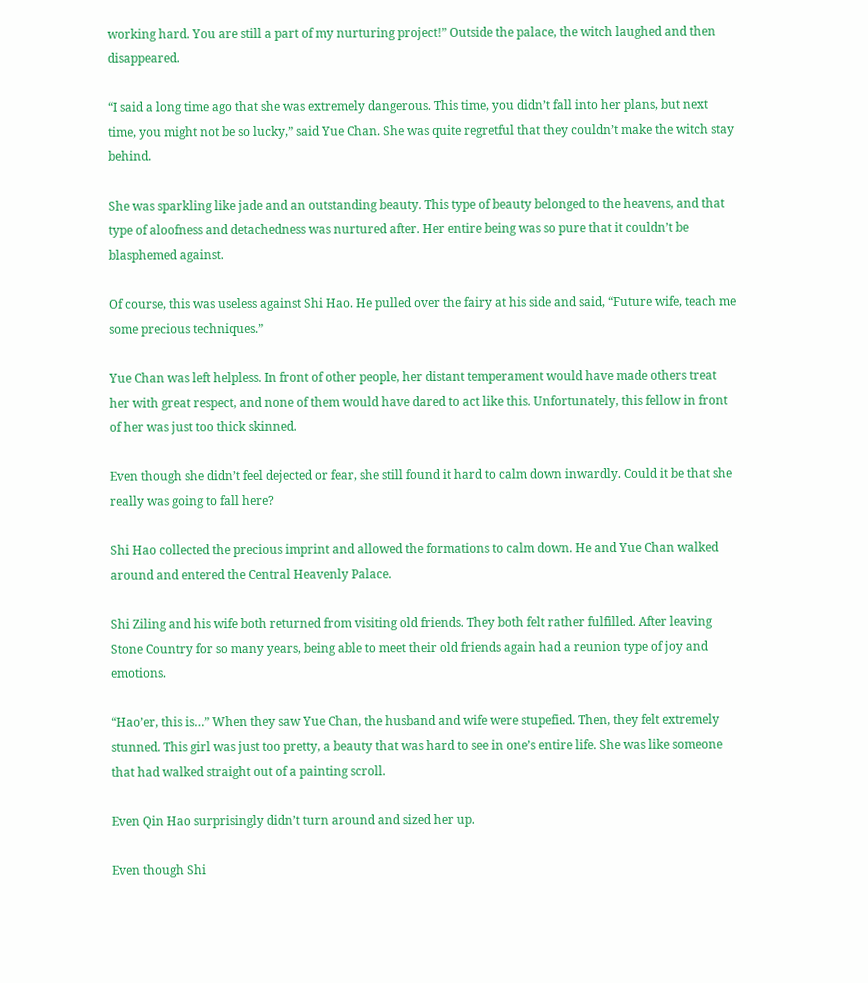working hard. You are still a part of my nurturing project!” Outside the palace, the witch laughed and then disappeared.

“I said a long time ago that she was extremely dangerous. This time, you didn’t fall into her plans, but next time, you might not be so lucky,” said Yue Chan. She was quite regretful that they couldn’t make the witch stay behind.

She was sparkling like jade and an outstanding beauty. This type of beauty belonged to the heavens, and that type of aloofness and detachedness was nurtured after. Her entire being was so pure that it couldn’t be blasphemed against.

Of course, this was useless against Shi Hao. He pulled over the fairy at his side and said, “Future wife, teach me some precious techniques.”

Yue Chan was left helpless. In front of other people, her distant temperament would have made others treat her with great respect, and none of them would have dared to act like this. Unfortunately, this fellow in front of her was just too thick skinned.

Even though she didn’t feel dejected or fear, she still found it hard to calm down inwardly. Could it be that she really was going to fall here?

Shi Hao collected the precious imprint and allowed the formations to calm down. He and Yue Chan walked around and entered the Central Heavenly Palace.

Shi Ziling and his wife both returned from visiting old friends. They both felt rather fulfilled. After leaving Stone Country for so many years, being able to meet their old friends again had a reunion type of joy and emotions.

“Hao’er, this is…” When they saw Yue Chan, the husband and wife were stupefied. Then, they felt extremely stunned. This girl was just too pretty, a beauty that was hard to see in one’s entire life. She was like someone that had walked straight out of a painting scroll.

Even Qin Hao surprisingly didn’t turn around and sized her up.

Even though Shi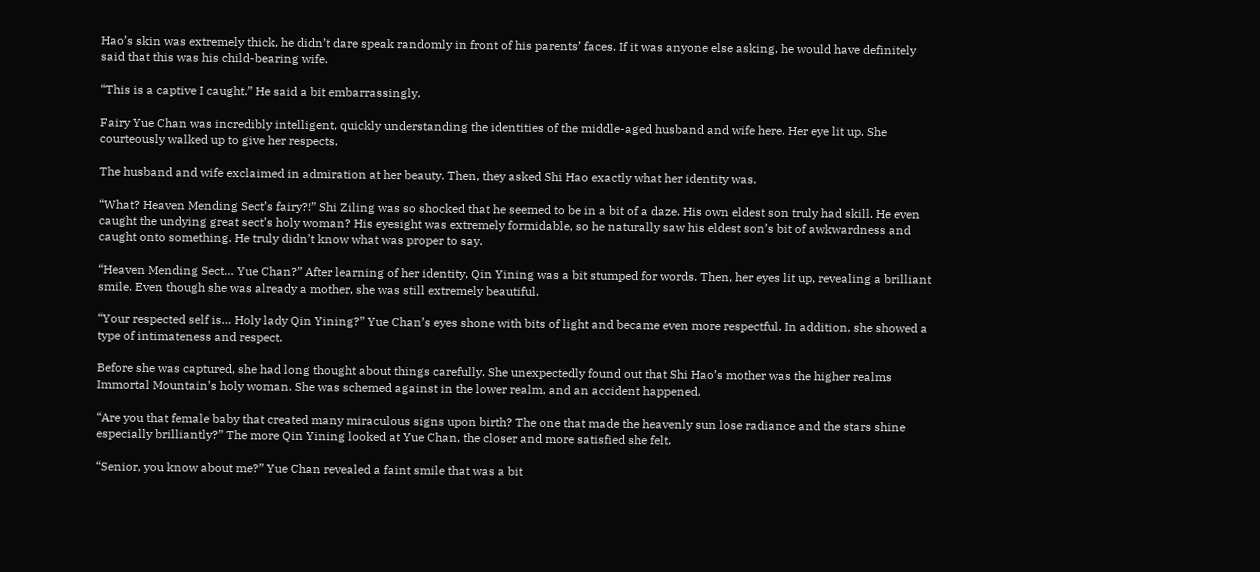Hao’s skin was extremely thick, he didn’t dare speak randomly in front of his parents’ faces. If it was anyone else asking, he would have definitely said that this was his child-bearing wife.

“This is a captive I caught.” He said a bit embarrassingly.

Fairy Yue Chan was incredibly intelligent, quickly understanding the identities of the middle-aged husband and wife here. Her eye lit up. She courteously walked up to give her respects.

The husband and wife exclaimed in admiration at her beauty. Then, they asked Shi Hao exactly what her identity was.

“What? Heaven Mending Sect’s fairy?!” Shi Ziling was so shocked that he seemed to be in a bit of a daze. His own eldest son truly had skill. He even caught the undying great sect’s holy woman? His eyesight was extremely formidable, so he naturally saw his eldest son’s bit of awkwardness and caught onto something. He truly didn’t know what was proper to say.

“Heaven Mending Sect… Yue Chan?” After learning of her identity, Qin Yining was a bit stumped for words. Then, her eyes lit up, revealing a brilliant smile. Even though she was already a mother, she was still extremely beautiful.

“Your respected self is… Holy lady Qin Yining?” Yue Chan’s eyes shone with bits of light and became even more respectful. In addition, she showed a type of intimateness and respect.

Before she was captured, she had long thought about things carefully. She unexpectedly found out that Shi Hao’s mother was the higher realms Immortal Mountain’s holy woman. She was schemed against in the lower realm, and an accident happened.

“Are you that female baby that created many miraculous signs upon birth? The one that made the heavenly sun lose radiance and the stars shine especially brilliantly?” The more Qin Yining looked at Yue Chan, the closer and more satisfied she felt.

“Senior, you know about me?” Yue Chan revealed a faint smile that was a bit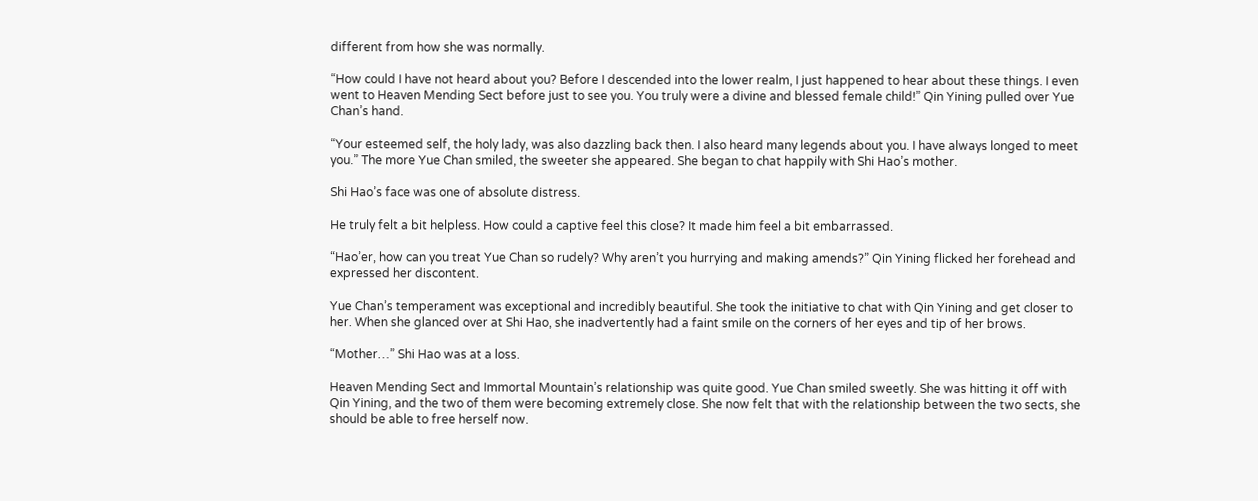different from how she was normally.

“How could I have not heard about you? Before I descended into the lower realm, I just happened to hear about these things. I even went to Heaven Mending Sect before just to see you. You truly were a divine and blessed female child!” Qin Yining pulled over Yue Chan’s hand.

“Your esteemed self, the holy lady, was also dazzling back then. I also heard many legends about you. I have always longed to meet you.” The more Yue Chan smiled, the sweeter she appeared. She began to chat happily with Shi Hao’s mother.

Shi Hao’s face was one of absolute distress.

He truly felt a bit helpless. How could a captive feel this close? It made him feel a bit embarrassed.

“Hao’er, how can you treat Yue Chan so rudely? Why aren’t you hurrying and making amends?” Qin Yining flicked her forehead and expressed her discontent.

Yue Chan’s temperament was exceptional and incredibly beautiful. She took the initiative to chat with Qin Yining and get closer to her. When she glanced over at Shi Hao, she inadvertently had a faint smile on the corners of her eyes and tip of her brows.

“Mother…” Shi Hao was at a loss.

Heaven Mending Sect and Immortal Mountain’s relationship was quite good. Yue Chan smiled sweetly. She was hitting it off with Qin Yining, and the two of them were becoming extremely close. She now felt that with the relationship between the two sects, she should be able to free herself now.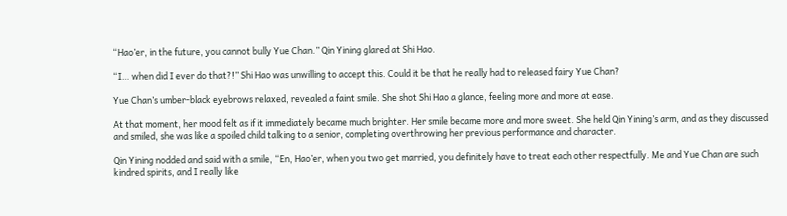“Hao’er, in the future, you cannot bully Yue Chan.” Qin Yining glared at Shi Hao.

“I… when did I ever do that?!” Shi Hao was unwilling to accept this. Could it be that he really had to released fairy Yue Chan?

Yue Chan’s umber-black eyebrows relaxed, revealed a faint smile. She shot Shi Hao a glance, feeling more and more at ease.

At that moment, her mood felt as if it immediately became much brighter. Her smile became more and more sweet. She held Qin Yining’s arm, and as they discussed and smiled, she was like a spoiled child talking to a senior, completing overthrowing her previous performance and character.

Qin Yining nodded and said with a smile, “En, Hao’er, when you two get married, you definitely have to treat each other respectfully. Me and Yue Chan are such kindred spirits, and I really like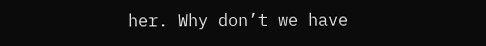her. Why don’t we have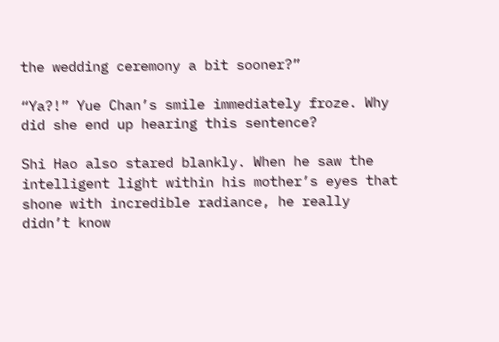the wedding ceremony a bit sooner?”

“Ya?!” Yue Chan’s smile immediately froze. Why did she end up hearing this sentence?

Shi Hao also stared blankly. When he saw the intelligent light within his mother’s eyes that shone with incredible radiance, he really didn’t know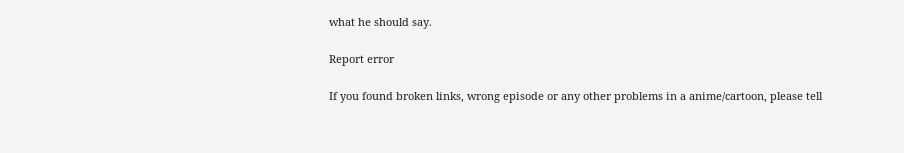what he should say.

Report error

If you found broken links, wrong episode or any other problems in a anime/cartoon, please tell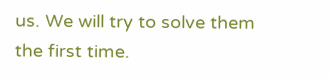us. We will try to solve them the first time.